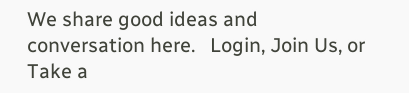We share good ideas and conversation here.   Login, Join Us, or Take a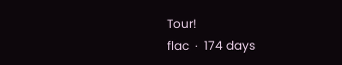Tour!
flac  ·  174 days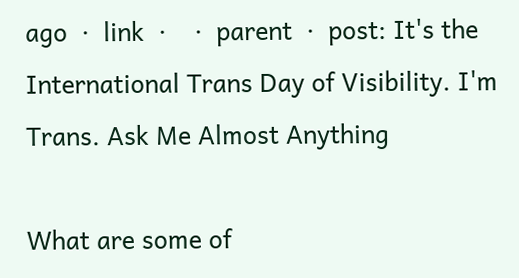ago  ·  link  ·    ·  parent  ·  post: It's the International Trans Day of Visibility. I'm Trans. Ask Me Almost Anything

What are some of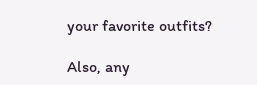your favorite outfits?

Also, any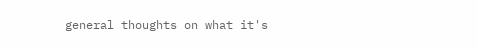general thoughts on what it's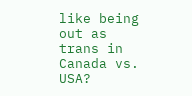like being out as trans in Canada vs. USA?